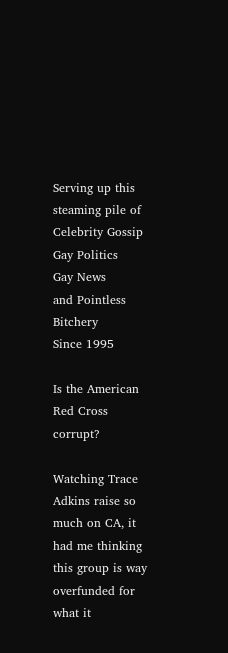Serving up this steaming pile of
Celebrity Gossip
Gay Politics
Gay News
and Pointless Bitchery
Since 1995

Is the American Red Cross corrupt?

Watching Trace Adkins raise so much on CA, it had me thinking this group is way overfunded for what it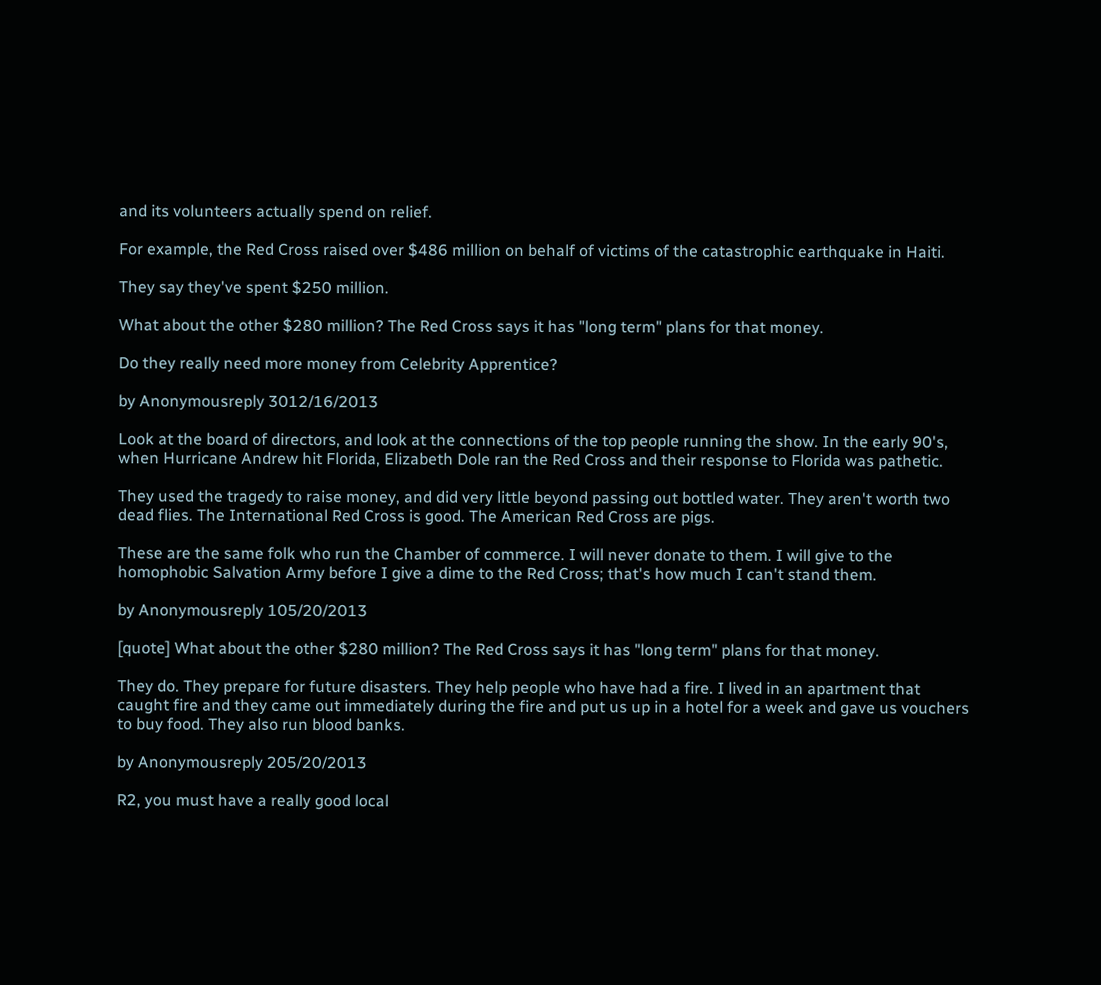and its volunteers actually spend on relief.

For example, the Red Cross raised over $486 million on behalf of victims of the catastrophic earthquake in Haiti.

They say they've spent $250 million.

What about the other $280 million? The Red Cross says it has "long term" plans for that money.

Do they really need more money from Celebrity Apprentice?

by Anonymousreply 3012/16/2013

Look at the board of directors, and look at the connections of the top people running the show. In the early 90's, when Hurricane Andrew hit Florida, Elizabeth Dole ran the Red Cross and their response to Florida was pathetic.

They used the tragedy to raise money, and did very little beyond passing out bottled water. They aren't worth two dead flies. The International Red Cross is good. The American Red Cross are pigs.

These are the same folk who run the Chamber of commerce. I will never donate to them. I will give to the homophobic Salvation Army before I give a dime to the Red Cross; that's how much I can't stand them.

by Anonymousreply 105/20/2013

[quote] What about the other $280 million? The Red Cross says it has "long term" plans for that money.

They do. They prepare for future disasters. They help people who have had a fire. I lived in an apartment that caught fire and they came out immediately during the fire and put us up in a hotel for a week and gave us vouchers to buy food. They also run blood banks.

by Anonymousreply 205/20/2013

R2, you must have a really good local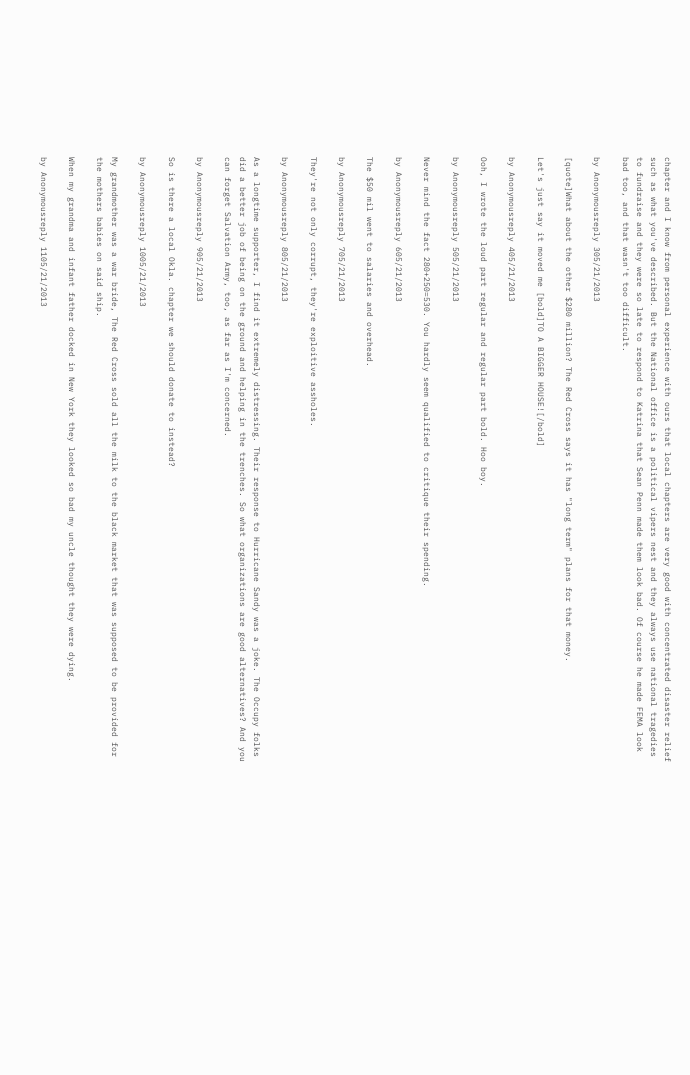chapter and I know from personal experience with ours that local chapters are very good with concentrated disaster relief such as what you've described. But the National office is a political vipers nest and they always use national tragedies to fundraise and they were so late to respond to Katrina that Sean Penn made them look bad. Of course he made FEMA look bad too, and that wasn't too difficult.

by Anonymousreply 305/21/2013

[quote]What about the other $280 million? The Red Cross says it has "long term" plans for that money.

Let's just say it moved me [bold]TO A BIGGER HOUSE![/bold]

by Anonymousreply 405/21/2013

Ooh, I wrote the loud part regular and regular part bold. Hoo boy.

by Anonymousreply 505/21/2013

Never mind the fact 280+250=530. You hardly seem qualified to critique their spending.

by Anonymousreply 605/21/2013

The $50 mil went to salaries and overhead.

by Anonymousreply 705/21/2013

They're not only corrupt, they're exploitive assholes.

by Anonymousreply 805/21/2013

As a longtime supporter, I find it extremely distressing. Their response to Hurricane Sandy was a joke. The Occupy folks did a better job of being on the ground and helping in the trenches. So what organizations are good alternatives? And you can forget Salvation Army, too, as far as I'm concerned.

by Anonymousreply 905/21/2013

So is there a local Okla. chapter we should donate to instead?

by Anonymousreply 1005/21/2013

My grandmother was a war bride, The Red Cross sold all the milk to the black market that was supposed to be provided for the mothers babies on said ship.

When my grandma and infant father docked in New York they looked so bad my uncle thought they were dying.

by Anonymousreply 1105/21/2013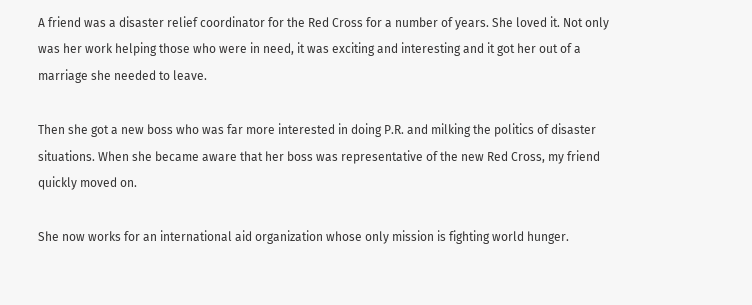A friend was a disaster relief coordinator for the Red Cross for a number of years. She loved it. Not only was her work helping those who were in need, it was exciting and interesting and it got her out of a marriage she needed to leave.

Then she got a new boss who was far more interested in doing P.R. and milking the politics of disaster situations. When she became aware that her boss was representative of the new Red Cross, my friend quickly moved on.

She now works for an international aid organization whose only mission is fighting world hunger.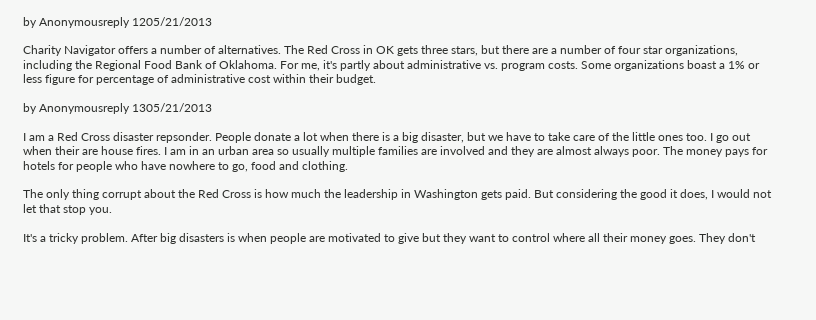by Anonymousreply 1205/21/2013

Charity Navigator offers a number of alternatives. The Red Cross in OK gets three stars, but there are a number of four star organizations, including the Regional Food Bank of Oklahoma. For me, it's partly about administrative vs. program costs. Some organizations boast a 1% or less figure for percentage of administrative cost within their budget.

by Anonymousreply 1305/21/2013

I am a Red Cross disaster repsonder. People donate a lot when there is a big disaster, but we have to take care of the little ones too. I go out when their are house fires. I am in an urban area so usually multiple families are involved and they are almost always poor. The money pays for hotels for people who have nowhere to go, food and clothing.

The only thing corrupt about the Red Cross is how much the leadership in Washington gets paid. But considering the good it does, I would not let that stop you.

It's a tricky problem. After big disasters is when people are motivated to give but they want to control where all their money goes. They don't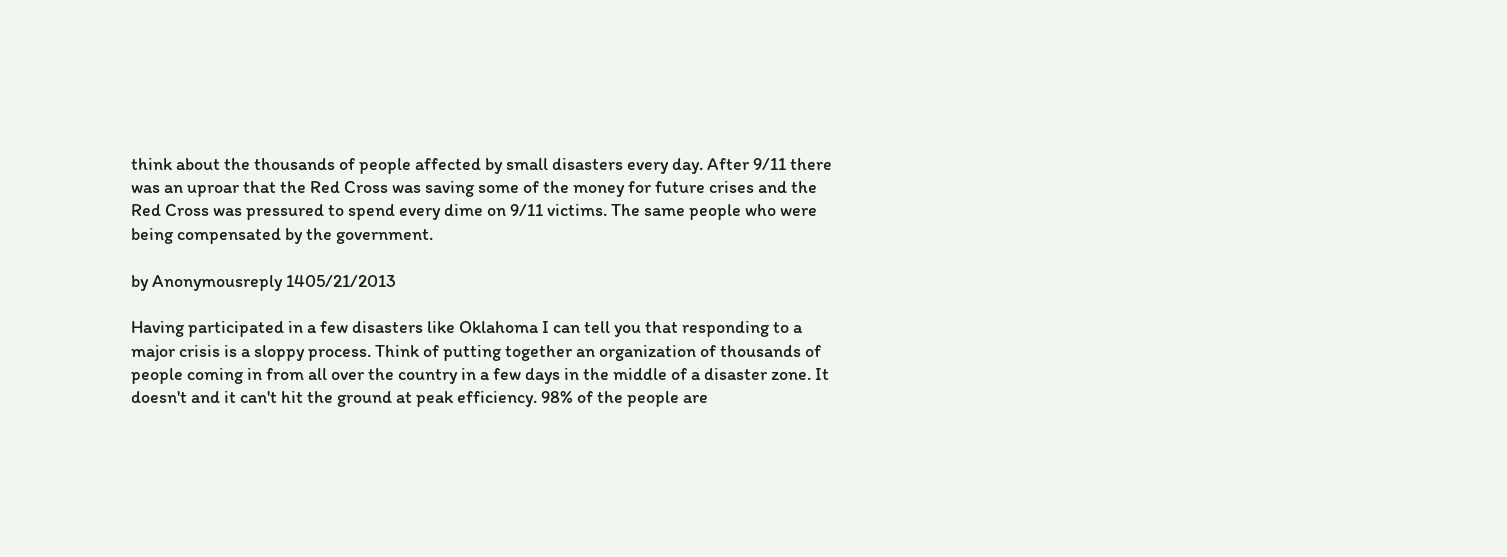think about the thousands of people affected by small disasters every day. After 9/11 there was an uproar that the Red Cross was saving some of the money for future crises and the Red Cross was pressured to spend every dime on 9/11 victims. The same people who were being compensated by the government.

by Anonymousreply 1405/21/2013

Having participated in a few disasters like Oklahoma I can tell you that responding to a major crisis is a sloppy process. Think of putting together an organization of thousands of people coming in from all over the country in a few days in the middle of a disaster zone. It doesn't and it can't hit the ground at peak efficiency. 98% of the people are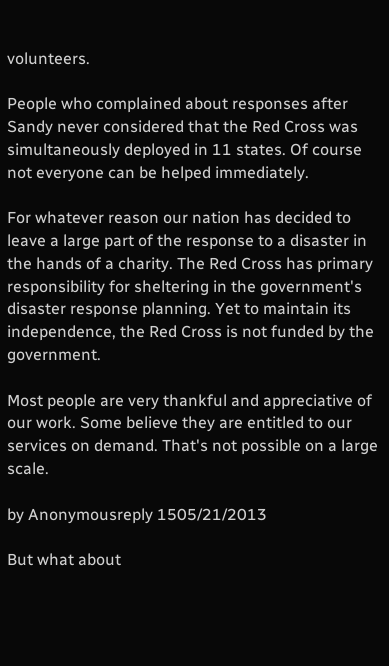volunteers.

People who complained about responses after Sandy never considered that the Red Cross was simultaneously deployed in 11 states. Of course not everyone can be helped immediately.

For whatever reason our nation has decided to leave a large part of the response to a disaster in the hands of a charity. The Red Cross has primary responsibility for sheltering in the government's disaster response planning. Yet to maintain its independence, the Red Cross is not funded by the government.

Most people are very thankful and appreciative of our work. Some believe they are entitled to our services on demand. That's not possible on a large scale.

by Anonymousreply 1505/21/2013

But what about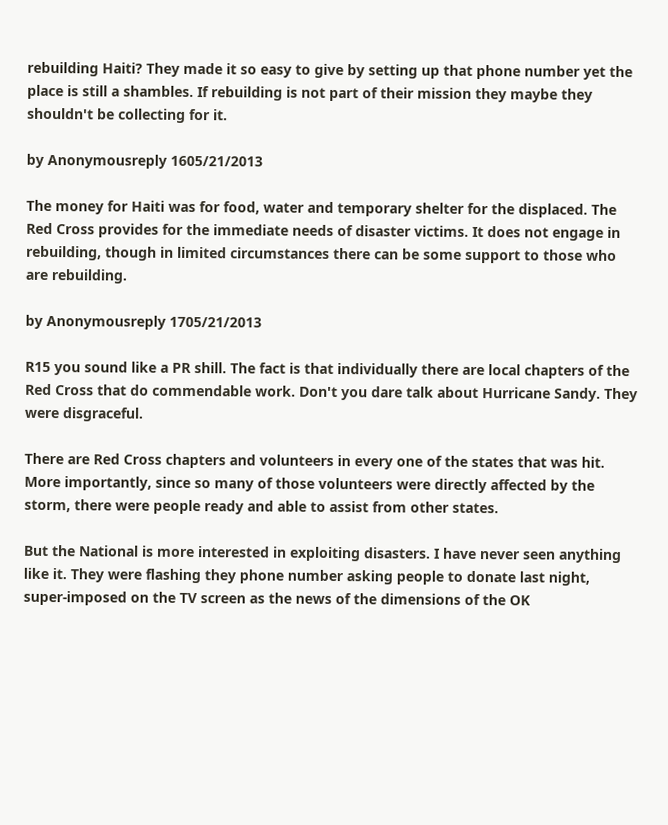rebuilding Haiti? They made it so easy to give by setting up that phone number yet the place is still a shambles. If rebuilding is not part of their mission they maybe they shouldn't be collecting for it.

by Anonymousreply 1605/21/2013

The money for Haiti was for food, water and temporary shelter for the displaced. The Red Cross provides for the immediate needs of disaster victims. It does not engage in rebuilding, though in limited circumstances there can be some support to those who are rebuilding.

by Anonymousreply 1705/21/2013

R15 you sound like a PR shill. The fact is that individually there are local chapters of the Red Cross that do commendable work. Don't you dare talk about Hurricane Sandy. They were disgraceful.

There are Red Cross chapters and volunteers in every one of the states that was hit. More importantly, since so many of those volunteers were directly affected by the storm, there were people ready and able to assist from other states.

But the National is more interested in exploiting disasters. I have never seen anything like it. They were flashing they phone number asking people to donate last night, super-imposed on the TV screen as the news of the dimensions of the OK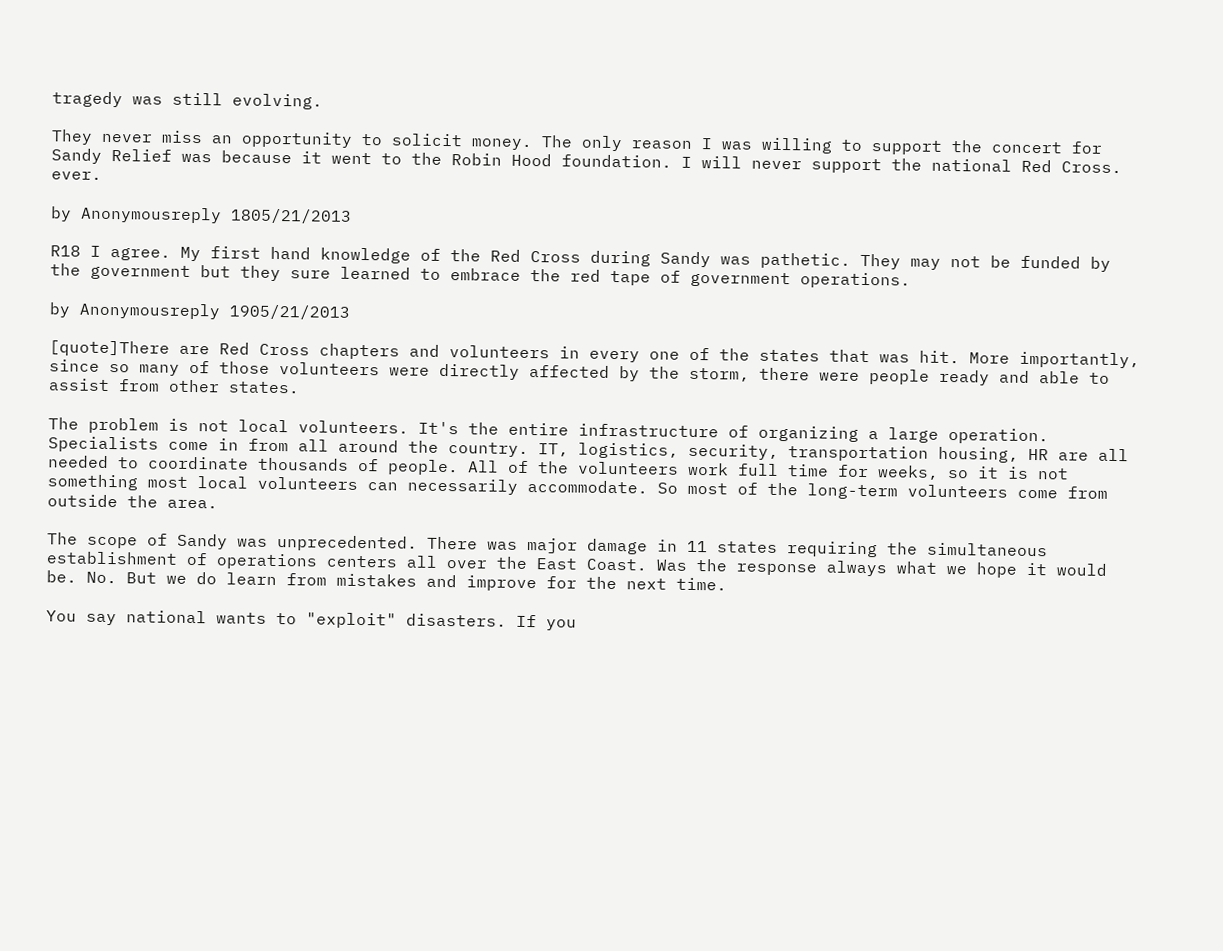tragedy was still evolving.

They never miss an opportunity to solicit money. The only reason I was willing to support the concert for Sandy Relief was because it went to the Robin Hood foundation. I will never support the national Red Cross. ever.

by Anonymousreply 1805/21/2013

R18 I agree. My first hand knowledge of the Red Cross during Sandy was pathetic. They may not be funded by the government but they sure learned to embrace the red tape of government operations.

by Anonymousreply 1905/21/2013

[quote]There are Red Cross chapters and volunteers in every one of the states that was hit. More importantly, since so many of those volunteers were directly affected by the storm, there were people ready and able to assist from other states.

The problem is not local volunteers. It's the entire infrastructure of organizing a large operation. Specialists come in from all around the country. IT, logistics, security, transportation housing, HR are all needed to coordinate thousands of people. All of the volunteers work full time for weeks, so it is not something most local volunteers can necessarily accommodate. So most of the long-term volunteers come from outside the area.

The scope of Sandy was unprecedented. There was major damage in 11 states requiring the simultaneous establishment of operations centers all over the East Coast. Was the response always what we hope it would be. No. But we do learn from mistakes and improve for the next time.

You say national wants to "exploit" disasters. If you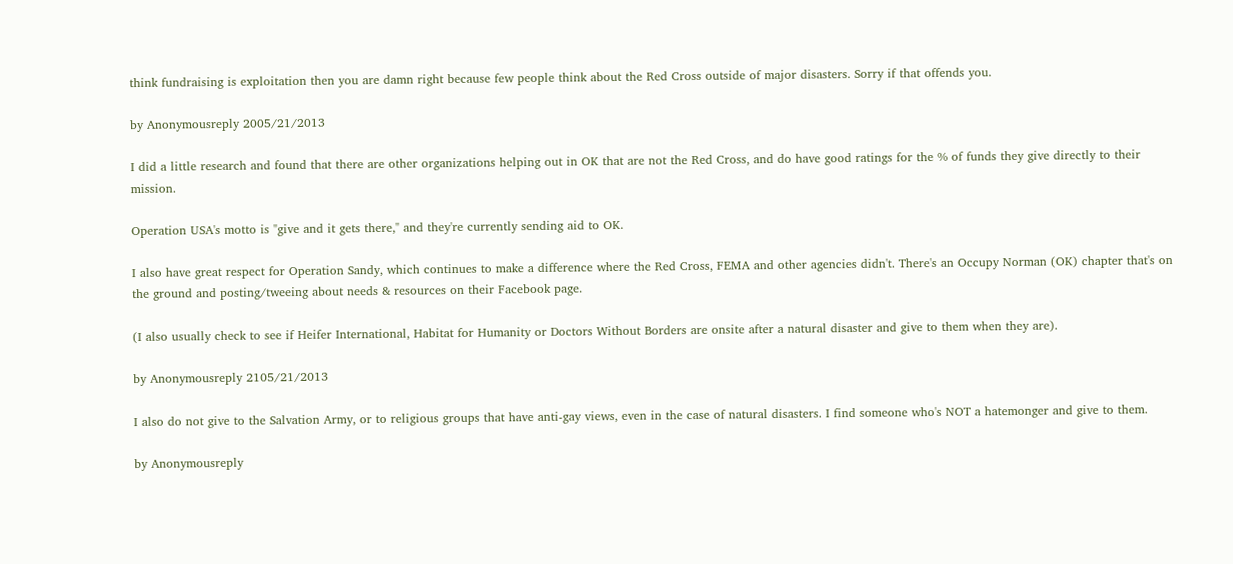think fundraising is exploitation then you are damn right because few people think about the Red Cross outside of major disasters. Sorry if that offends you.

by Anonymousreply 2005/21/2013

I did a little research and found that there are other organizations helping out in OK that are not the Red Cross, and do have good ratings for the % of funds they give directly to their mission.

Operation USA's motto is "give and it gets there," and they're currently sending aid to OK.

I also have great respect for Operation Sandy, which continues to make a difference where the Red Cross, FEMA and other agencies didn't. There's an Occupy Norman (OK) chapter that's on the ground and posting/tweeing about needs & resources on their Facebook page.

(I also usually check to see if Heifer International, Habitat for Humanity or Doctors Without Borders are onsite after a natural disaster and give to them when they are).

by Anonymousreply 2105/21/2013

I also do not give to the Salvation Army, or to religious groups that have anti-gay views, even in the case of natural disasters. I find someone who's NOT a hatemonger and give to them.

by Anonymousreply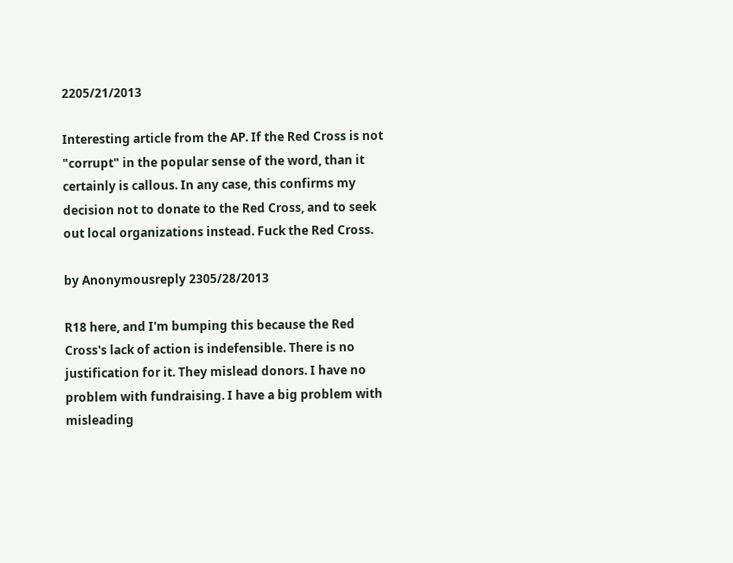2205/21/2013

Interesting article from the AP. If the Red Cross is not "corrupt" in the popular sense of the word, than it certainly is callous. In any case, this confirms my decision not to donate to the Red Cross, and to seek out local organizations instead. Fuck the Red Cross.

by Anonymousreply 2305/28/2013

R18 here, and I'm bumping this because the Red Cross's lack of action is indefensible. There is no justification for it. They mislead donors. I have no problem with fundraising. I have a big problem with misleading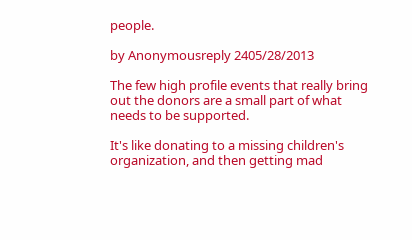people.

by Anonymousreply 2405/28/2013

The few high profile events that really bring out the donors are a small part of what needs to be supported.

It's like donating to a missing children's organization, and then getting mad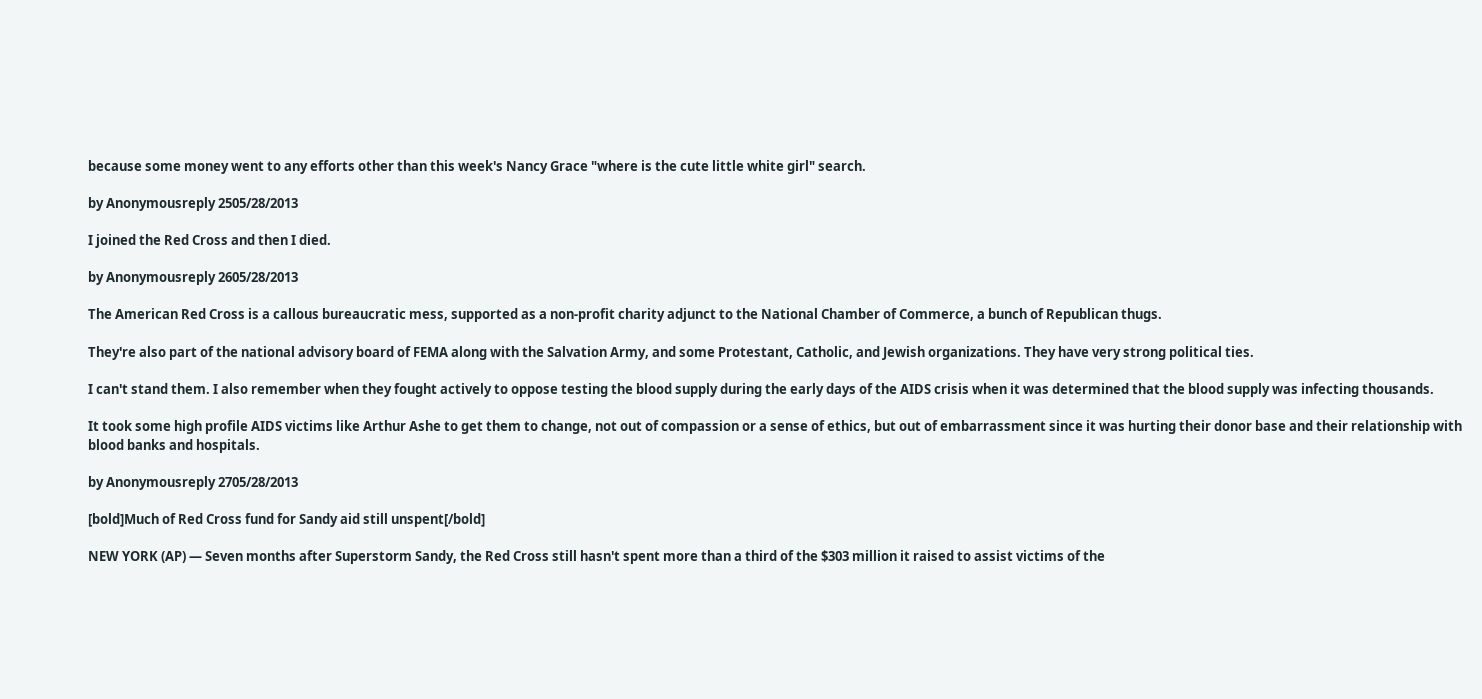because some money went to any efforts other than this week's Nancy Grace "where is the cute little white girl" search.

by Anonymousreply 2505/28/2013

I joined the Red Cross and then I died.

by Anonymousreply 2605/28/2013

The American Red Cross is a callous bureaucratic mess, supported as a non-profit charity adjunct to the National Chamber of Commerce, a bunch of Republican thugs.

They're also part of the national advisory board of FEMA along with the Salvation Army, and some Protestant, Catholic, and Jewish organizations. They have very strong political ties.

I can't stand them. I also remember when they fought actively to oppose testing the blood supply during the early days of the AIDS crisis when it was determined that the blood supply was infecting thousands.

It took some high profile AIDS victims like Arthur Ashe to get them to change, not out of compassion or a sense of ethics, but out of embarrassment since it was hurting their donor base and their relationship with blood banks and hospitals.

by Anonymousreply 2705/28/2013

[bold]Much of Red Cross fund for Sandy aid still unspent[/bold]

NEW YORK (AP) — Seven months after Superstorm Sandy, the Red Cross still hasn't spent more than a third of the $303 million it raised to assist victims of the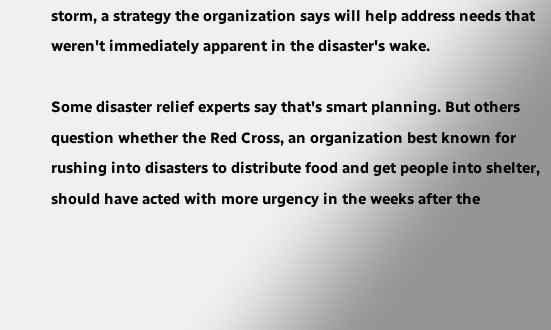storm, a strategy the organization says will help address needs that weren't immediately apparent in the disaster's wake.

Some disaster relief experts say that's smart planning. But others question whether the Red Cross, an organization best known for rushing into disasters to distribute food and get people into shelter, should have acted with more urgency in the weeks after the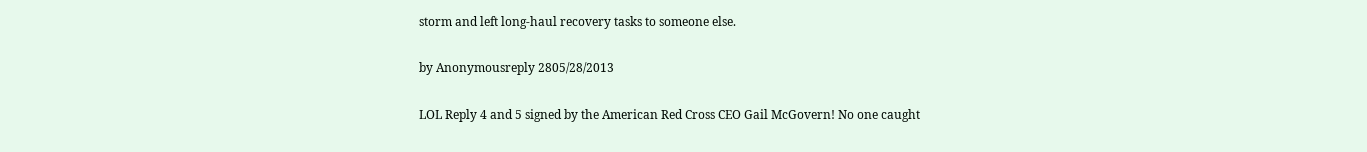storm and left long-haul recovery tasks to someone else.

by Anonymousreply 2805/28/2013

LOL Reply 4 and 5 signed by the American Red Cross CEO Gail McGovern! No one caught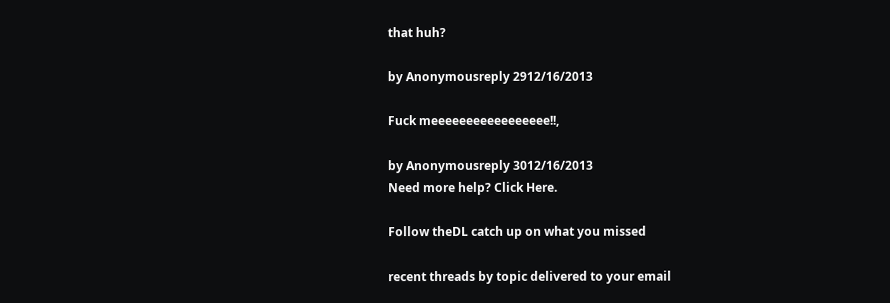that huh?

by Anonymousreply 2912/16/2013

Fuck meeeeeeeeeeeeeeeee!!,

by Anonymousreply 3012/16/2013
Need more help? Click Here.

Follow theDL catch up on what you missed

recent threads by topic delivered to your email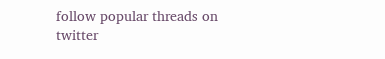follow popular threads on twitter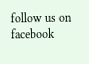follow us on facebook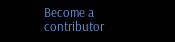Become a contributor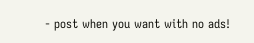- post when you want with no ads!